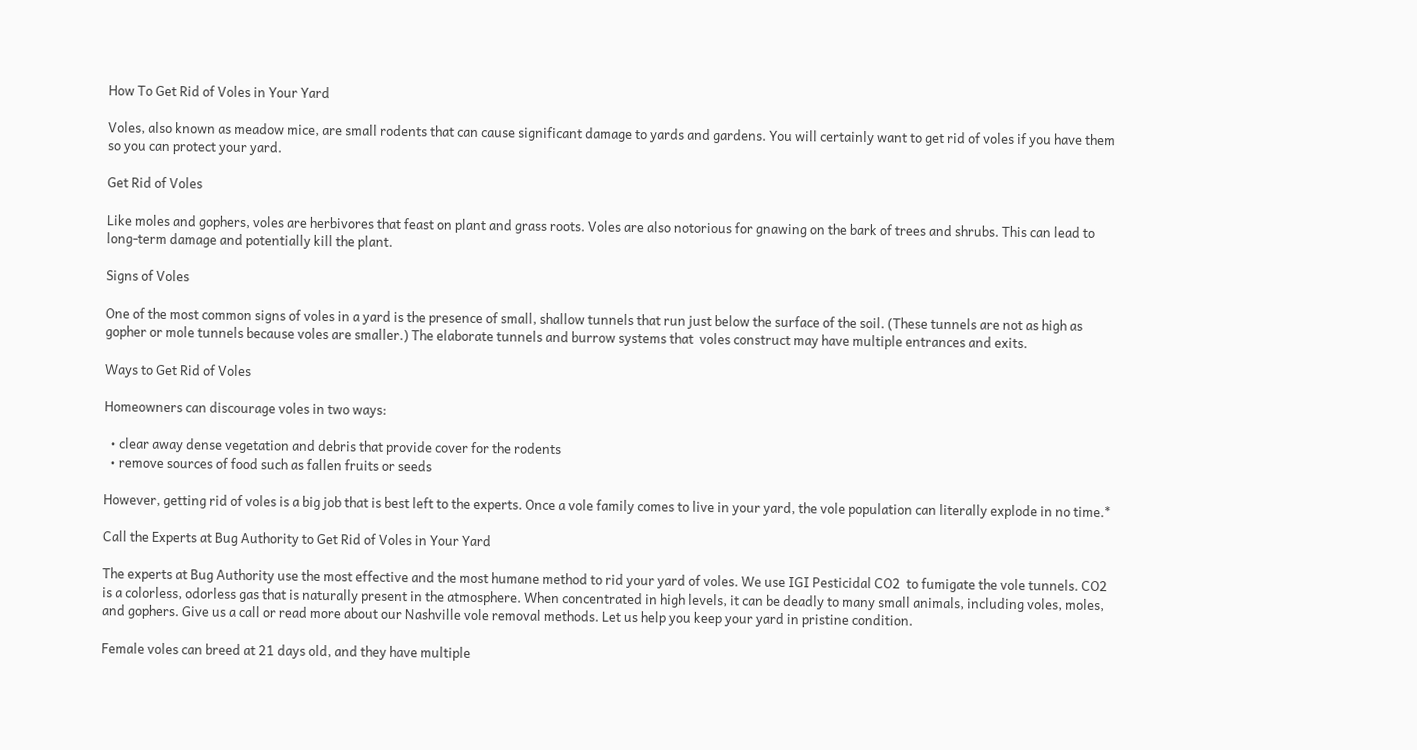How To Get Rid of Voles in Your Yard

Voles, also known as meadow mice, are small rodents that can cause significant damage to yards and gardens. You will certainly want to get rid of voles if you have them so you can protect your yard.

Get Rid of Voles

Like moles and gophers, voles are herbivores that feast on plant and grass roots. Voles are also notorious for gnawing on the bark of trees and shrubs. This can lead to long-term damage and potentially kill the plant.

Signs of Voles

One of the most common signs of voles in a yard is the presence of small, shallow tunnels that run just below the surface of the soil. (These tunnels are not as high as gopher or mole tunnels because voles are smaller.) The elaborate tunnels and burrow systems that  voles construct may have multiple entrances and exits.

Ways to Get Rid of Voles

Homeowners can discourage voles in two ways:

  • clear away dense vegetation and debris that provide cover for the rodents
  • remove sources of food such as fallen fruits or seeds

However, getting rid of voles is a big job that is best left to the experts. Once a vole family comes to live in your yard, the vole population can literally explode in no time.*

Call the Experts at Bug Authority to Get Rid of Voles in Your Yard

The experts at Bug Authority use the most effective and the most humane method to rid your yard of voles. We use IGI Pesticidal CO2  to fumigate the vole tunnels. CO2 is a colorless, odorless gas that is naturally present in the atmosphere. When concentrated in high levels, it can be deadly to many small animals, including voles, moles, and gophers. Give us a call or read more about our Nashville vole removal methods. Let us help you keep your yard in pristine condition.

Female voles can breed at 21 days old, and they have multiple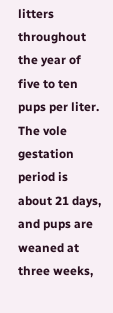litters throughout the year of five to ten pups per liter. The vole gestation period is about 21 days, and pups are weaned at three weeks,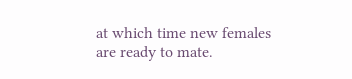at which time new females are ready to mate.